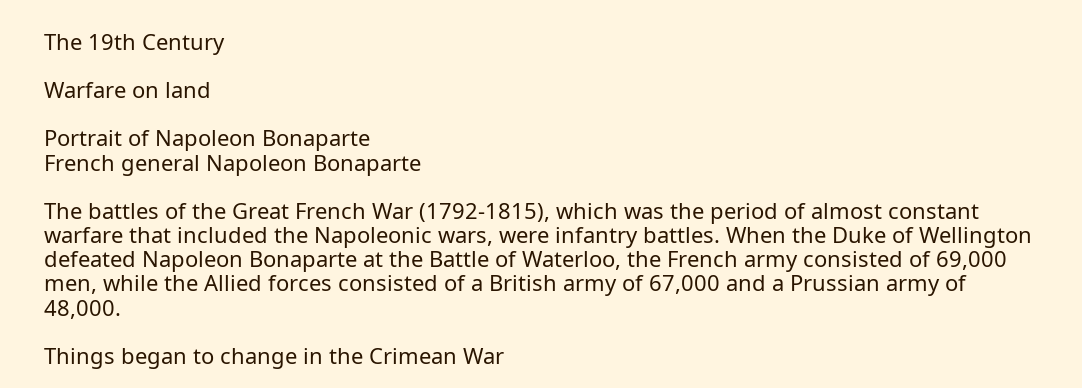The 19th Century

Warfare on land

Portrait of Napoleon Bonaparte
French general Napoleon Bonaparte

The battles of the Great French War (1792-1815), which was the period of almost constant warfare that included the Napoleonic wars, were infantry battles. When the Duke of Wellington defeated Napoleon Bonaparte at the Battle of Waterloo, the French army consisted of 69,000 men, while the Allied forces consisted of a British army of 67,000 and a Prussian army of 48,000.

Things began to change in the Crimean War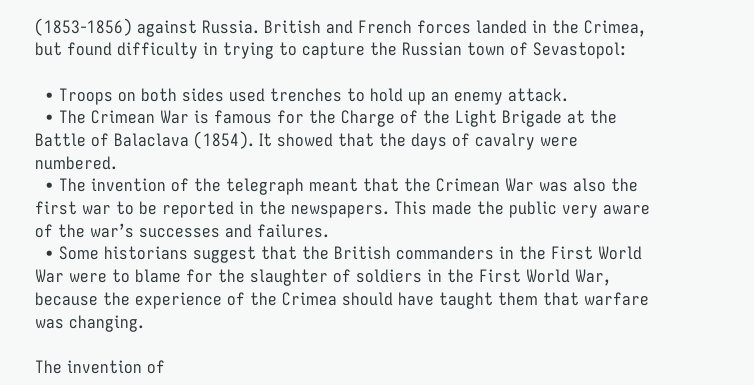(1853-1856) against Russia. British and French forces landed in the Crimea, but found difficulty in trying to capture the Russian town of Sevastopol:

  • Troops on both sides used trenches to hold up an enemy attack.
  • The Crimean War is famous for the Charge of the Light Brigade at the Battle of Balaclava (1854). It showed that the days of cavalry were numbered.
  • The invention of the telegraph meant that the Crimean War was also the first war to be reported in the newspapers. This made the public very aware of the war’s successes and failures.
  • Some historians suggest that the British commanders in the First World War were to blame for the slaughter of soldiers in the First World War, because the experience of the Crimea should have taught them that warfare was changing.

The invention of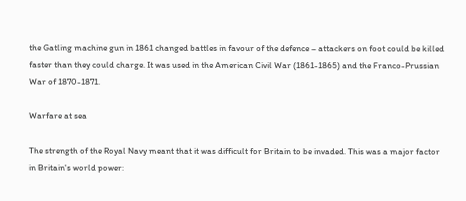the Gatling machine gun in 1861 changed battles in favour of the defence – attackers on foot could be killed faster than they could charge. It was used in the American Civil War (1861-1865) and the Franco-Prussian War of 1870-1871.

Warfare at sea

The strength of the Royal Navy meant that it was difficult for Britain to be invaded. This was a major factor in Britain's world power: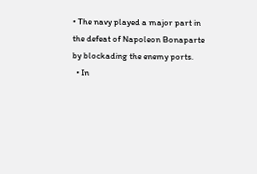• The navy played a major part in the defeat of Napoleon Bonaparte by blockading the enemy ports.
  • In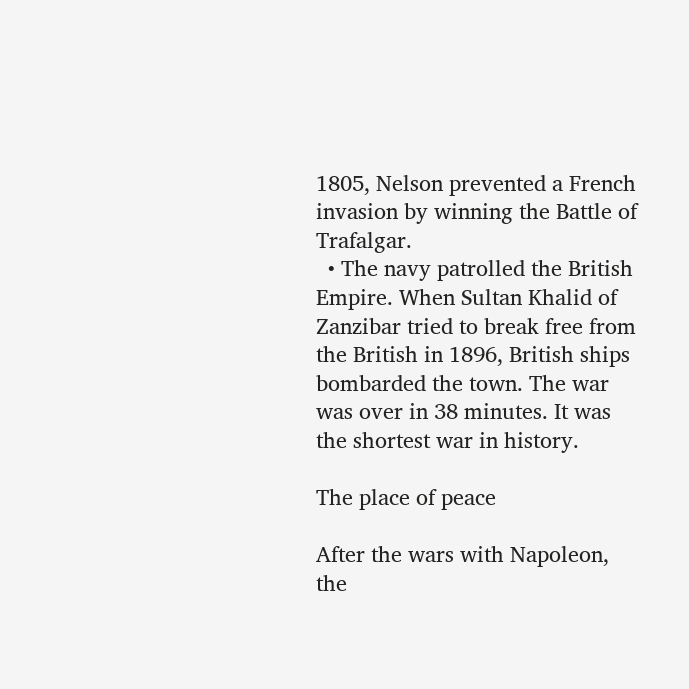1805, Nelson prevented a French invasion by winning the Battle of Trafalgar.
  • The navy patrolled the British Empire. When Sultan Khalid of Zanzibar tried to break free from the British in 1896, British ships bombarded the town. The war was over in 38 minutes. It was the shortest war in history.

The place of peace

After the wars with Napoleon, the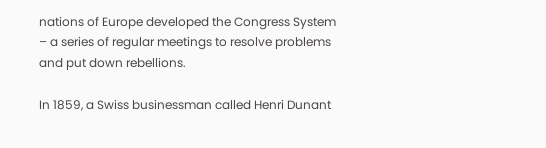nations of Europe developed the Congress System – a series of regular meetings to resolve problems and put down rebellions.

In 1859, a Swiss businessman called Henri Dunant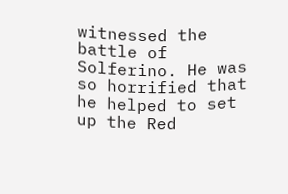witnessed the battle of Solferino. He was so horrified that he helped to set up the Red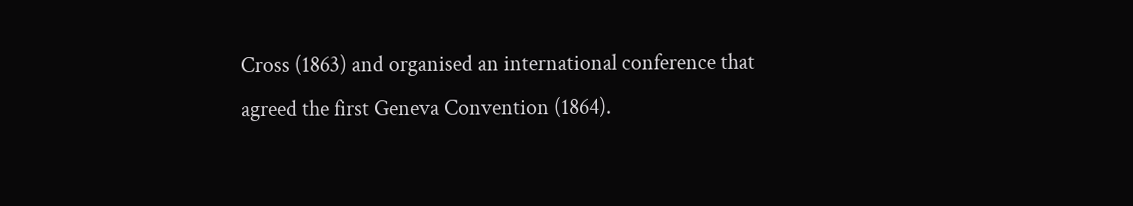Cross (1863) and organised an international conference that agreed the first Geneva Convention (1864).